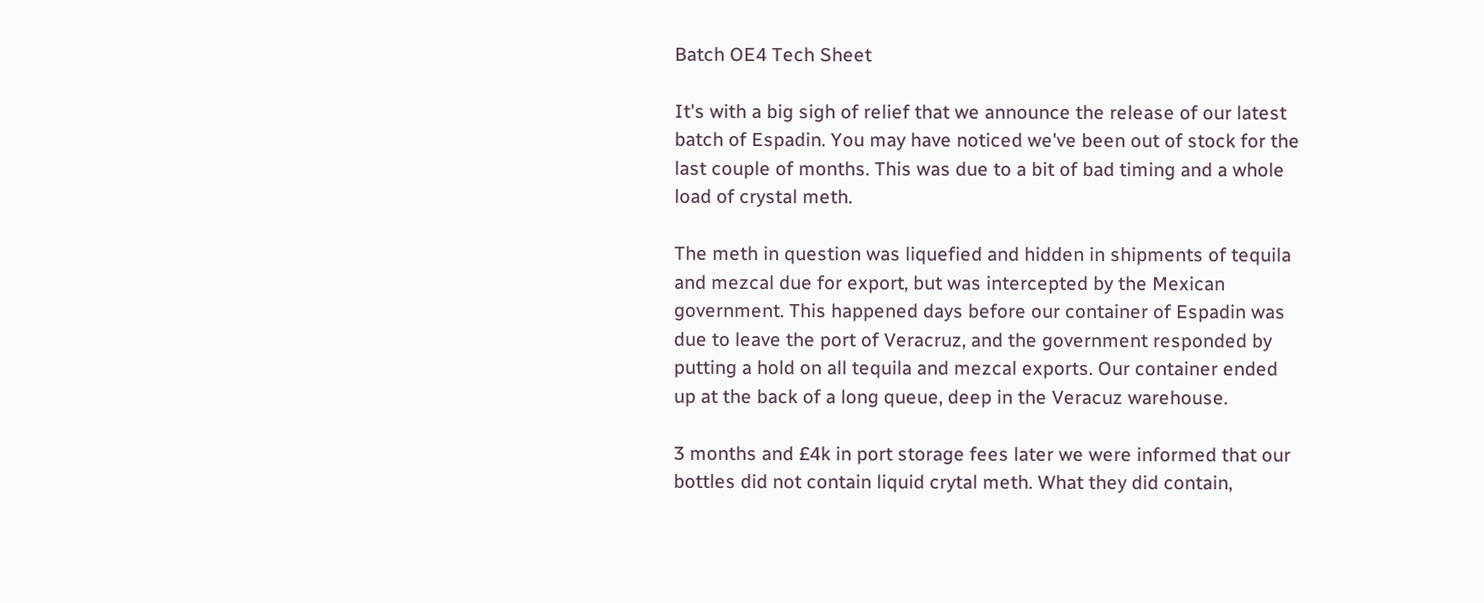Batch OE4 Tech Sheet

It's with a big sigh of relief that we announce the release of our latest batch of Espadin. You may have noticed we've been out of stock for the last couple of months. This was due to a bit of bad timing and a whole load of crystal meth.

The meth in question was liquefied and hidden in shipments of tequila and mezcal due for export, but was intercepted by the Mexican government. This happened days before our container of Espadin was due to leave the port of Veracruz, and the government responded by putting a hold on all tequila and mezcal exports. Our container ended up at the back of a long queue, deep in the Veracuz warehouse.

3 months and £4k in port storage fees later we were informed that our bottles did not contain liquid crytal meth. What they did contain,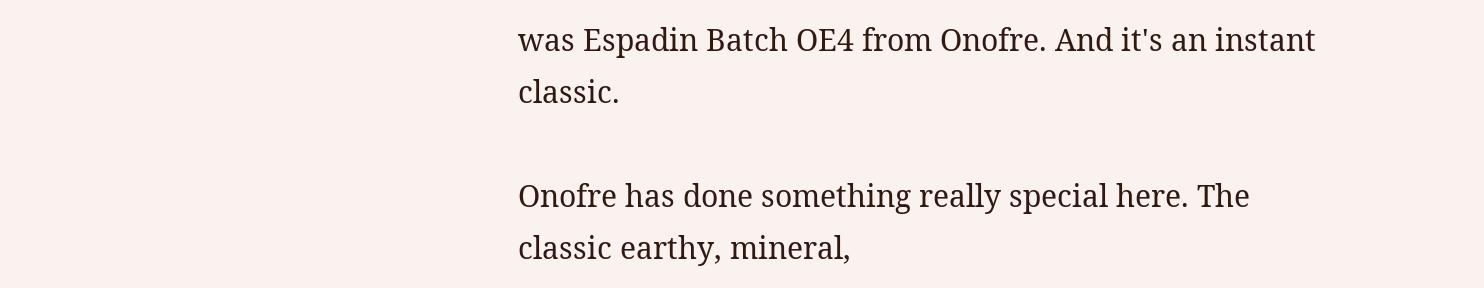was Espadin Batch OE4 from Onofre. And it's an instant classic.

Onofre has done something really special here. The classic earthy, mineral,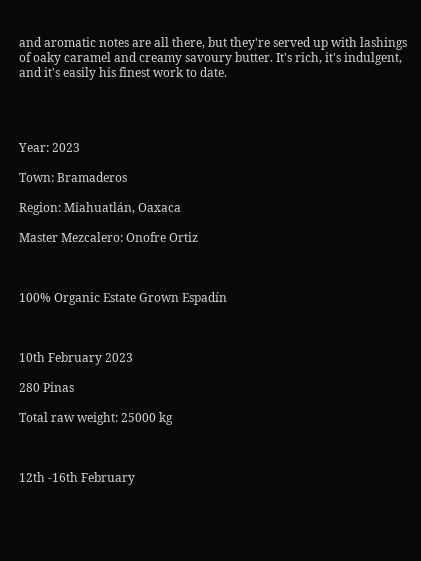and aromatic notes are all there, but they're served up with lashings of oaky caramel and creamy savoury butter. It's rich, it's indulgent, and it's easily his finest work to date.




Year: 2023

Town: Bramaderos

Region: Miahuatlán, Oaxaca

Master Mezcalero: Onofre Ortiz



100% Organic Estate Grown Espadín



10th February 2023

280 Pinas

Total raw weight: 25000 kg



12th -16th February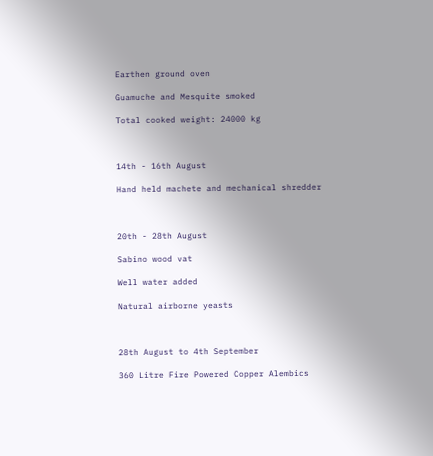Earthen ground oven

Guamuche and Mesquite smoked

Total cooked weight: 24000 kg



14th - 16th August

Hand held machete and mechanical shredder



20th - 28th August

Sabino wood vat

Well water added

Natural airborne yeasts



28th August to 4th September

360 Litre Fire Powered Copper Alembics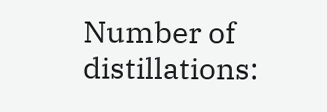Number of distillations: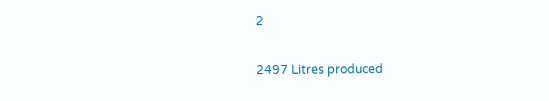2

2497 Litres produced